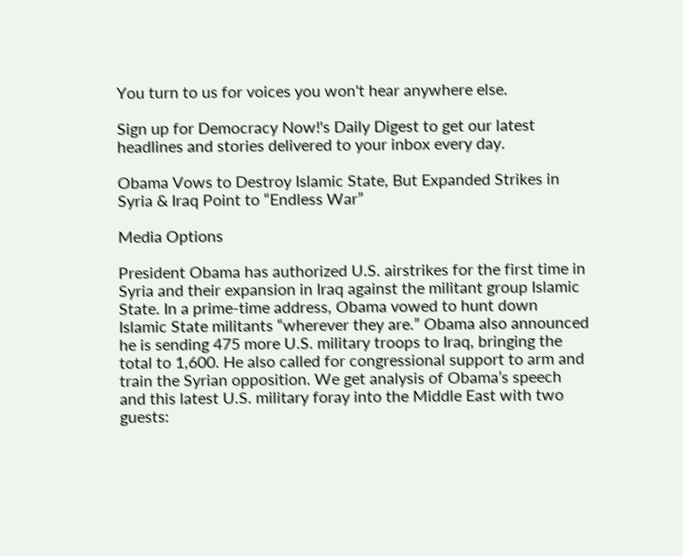You turn to us for voices you won't hear anywhere else.

Sign up for Democracy Now!'s Daily Digest to get our latest headlines and stories delivered to your inbox every day.

Obama Vows to Destroy Islamic State, But Expanded Strikes in Syria & Iraq Point to “Endless War”

Media Options

President Obama has authorized U.S. airstrikes for the first time in Syria and their expansion in Iraq against the militant group Islamic State. In a prime-time address, Obama vowed to hunt down Islamic State militants “wherever they are.” Obama also announced he is sending 475 more U.S. military troops to Iraq, bringing the total to 1,600. He also called for congressional support to arm and train the Syrian opposition. We get analysis of Obama’s speech and this latest U.S. military foray into the Middle East with two guests: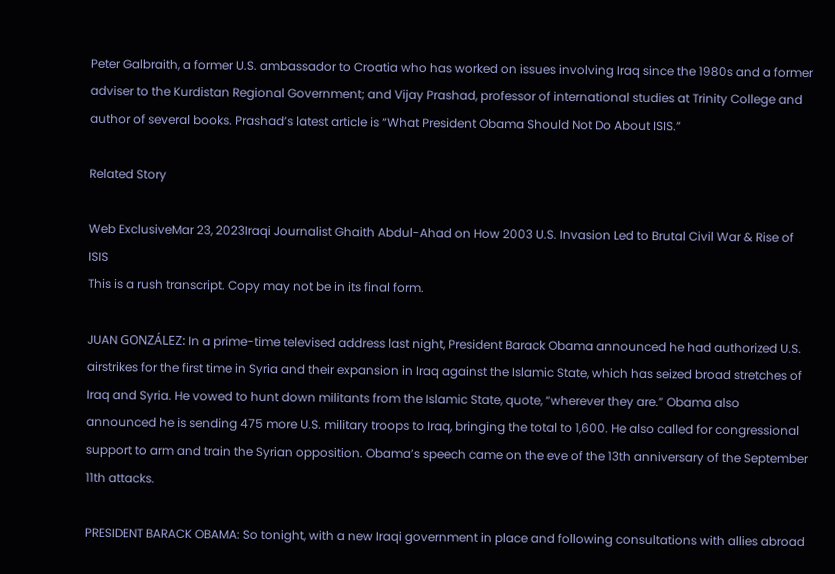Peter Galbraith, a former U.S. ambassador to Croatia who has worked on issues involving Iraq since the 1980s and a former adviser to the Kurdistan Regional Government; and Vijay Prashad, professor of international studies at Trinity College and author of several books. Prashad’s latest article is “What President Obama Should Not Do About ISIS.”

Related Story

Web ExclusiveMar 23, 2023Iraqi Journalist Ghaith Abdul-Ahad on How 2003 U.S. Invasion Led to Brutal Civil War & Rise of ISIS
This is a rush transcript. Copy may not be in its final form.

JUAN GONZÁLEZ: In a prime-time televised address last night, President Barack Obama announced he had authorized U.S. airstrikes for the first time in Syria and their expansion in Iraq against the Islamic State, which has seized broad stretches of Iraq and Syria. He vowed to hunt down militants from the Islamic State, quote, “wherever they are.” Obama also announced he is sending 475 more U.S. military troops to Iraq, bringing the total to 1,600. He also called for congressional support to arm and train the Syrian opposition. Obama’s speech came on the eve of the 13th anniversary of the September 11th attacks.

PRESIDENT BARACK OBAMA: So tonight, with a new Iraqi government in place and following consultations with allies abroad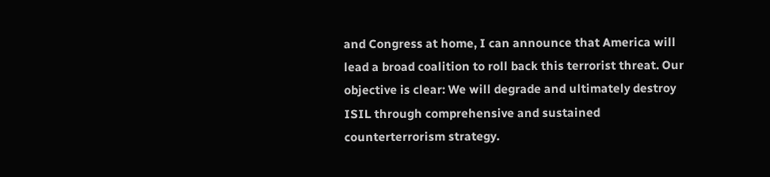and Congress at home, I can announce that America will lead a broad coalition to roll back this terrorist threat. Our objective is clear: We will degrade and ultimately destroy ISIL through comprehensive and sustained counterterrorism strategy.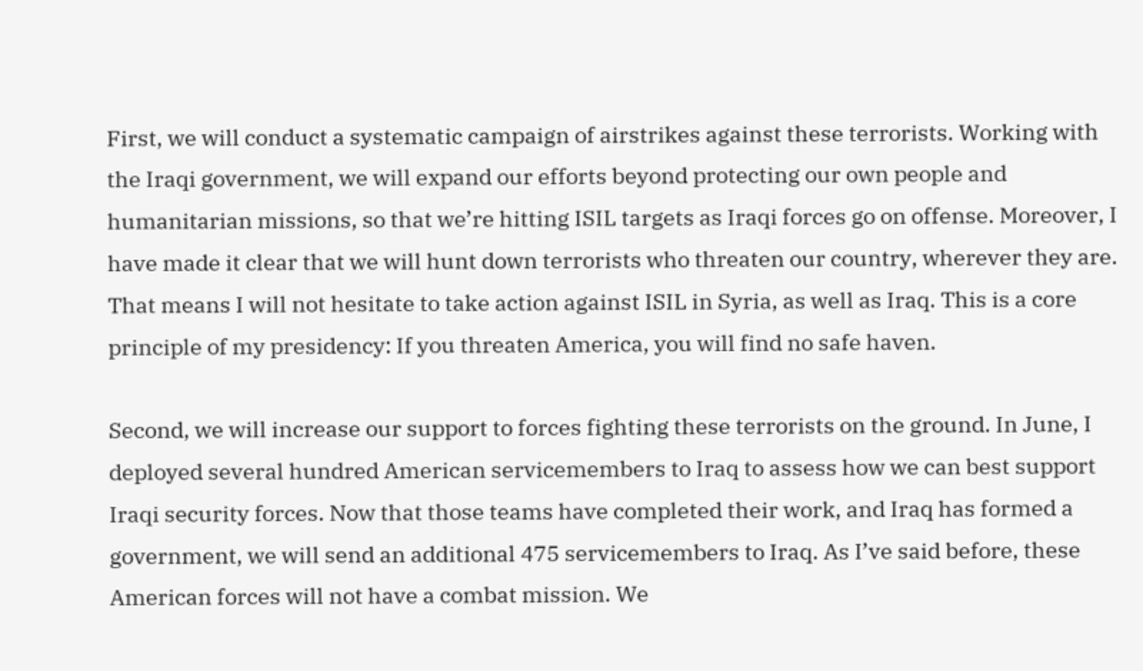First, we will conduct a systematic campaign of airstrikes against these terrorists. Working with the Iraqi government, we will expand our efforts beyond protecting our own people and humanitarian missions, so that we’re hitting ISIL targets as Iraqi forces go on offense. Moreover, I have made it clear that we will hunt down terrorists who threaten our country, wherever they are. That means I will not hesitate to take action against ISIL in Syria, as well as Iraq. This is a core principle of my presidency: If you threaten America, you will find no safe haven.

Second, we will increase our support to forces fighting these terrorists on the ground. In June, I deployed several hundred American servicemembers to Iraq to assess how we can best support Iraqi security forces. Now that those teams have completed their work, and Iraq has formed a government, we will send an additional 475 servicemembers to Iraq. As I’ve said before, these American forces will not have a combat mission. We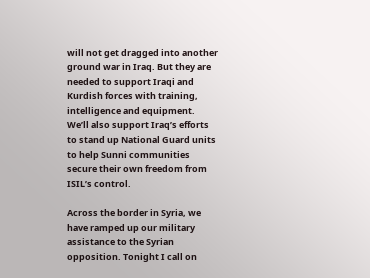will not get dragged into another ground war in Iraq. But they are needed to support Iraqi and Kurdish forces with training, intelligence and equipment. We’ll also support Iraq’s efforts to stand up National Guard units to help Sunni communities secure their own freedom from ISIL’s control.

Across the border in Syria, we have ramped up our military assistance to the Syrian opposition. Tonight I call on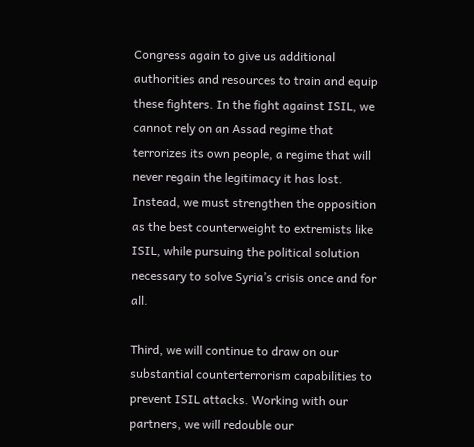Congress again to give us additional authorities and resources to train and equip these fighters. In the fight against ISIL, we cannot rely on an Assad regime that terrorizes its own people, a regime that will never regain the legitimacy it has lost. Instead, we must strengthen the opposition as the best counterweight to extremists like ISIL, while pursuing the political solution necessary to solve Syria’s crisis once and for all.

Third, we will continue to draw on our substantial counterterrorism capabilities to prevent ISIL attacks. Working with our partners, we will redouble our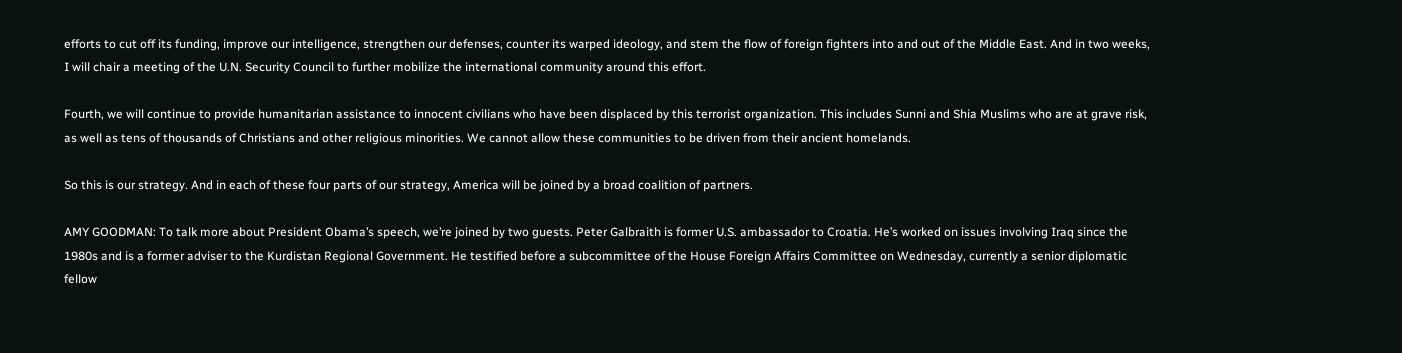efforts to cut off its funding, improve our intelligence, strengthen our defenses, counter its warped ideology, and stem the flow of foreign fighters into and out of the Middle East. And in two weeks, I will chair a meeting of the U.N. Security Council to further mobilize the international community around this effort.

Fourth, we will continue to provide humanitarian assistance to innocent civilians who have been displaced by this terrorist organization. This includes Sunni and Shia Muslims who are at grave risk, as well as tens of thousands of Christians and other religious minorities. We cannot allow these communities to be driven from their ancient homelands.

So this is our strategy. And in each of these four parts of our strategy, America will be joined by a broad coalition of partners.

AMY GOODMAN: To talk more about President Obama’s speech, we’re joined by two guests. Peter Galbraith is former U.S. ambassador to Croatia. He’s worked on issues involving Iraq since the 1980s and is a former adviser to the Kurdistan Regional Government. He testified before a subcommittee of the House Foreign Affairs Committee on Wednesday, currently a senior diplomatic fellow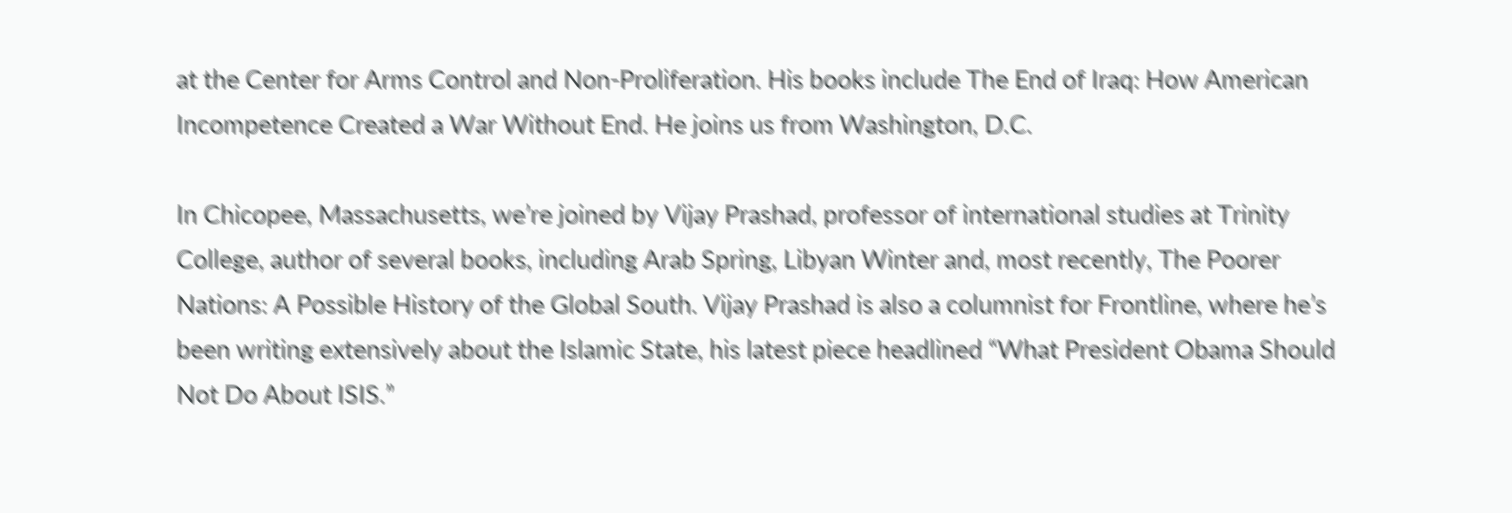at the Center for Arms Control and Non-Proliferation. His books include The End of Iraq: How American Incompetence Created a War Without End. He joins us from Washington, D.C.

In Chicopee, Massachusetts, we’re joined by Vijay Prashad, professor of international studies at Trinity College, author of several books, including Arab Spring, Libyan Winter and, most recently, The Poorer Nations: A Possible History of the Global South. Vijay Prashad is also a columnist for Frontline, where he’s been writing extensively about the Islamic State, his latest piece headlined “What President Obama Should Not Do About ISIS.”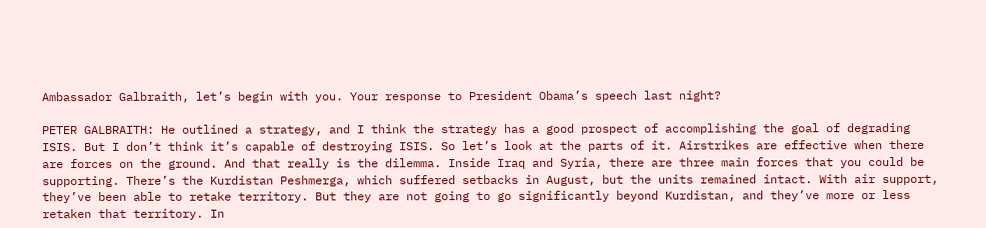Ambassador Galbraith, let’s begin with you. Your response to President Obama’s speech last night?

PETER GALBRAITH: He outlined a strategy, and I think the strategy has a good prospect of accomplishing the goal of degrading ISIS. But I don’t think it’s capable of destroying ISIS. So let’s look at the parts of it. Airstrikes are effective when there are forces on the ground. And that really is the dilemma. Inside Iraq and Syria, there are three main forces that you could be supporting. There’s the Kurdistan Peshmerga, which suffered setbacks in August, but the units remained intact. With air support, they’ve been able to retake territory. But they are not going to go significantly beyond Kurdistan, and they’ve more or less retaken that territory. In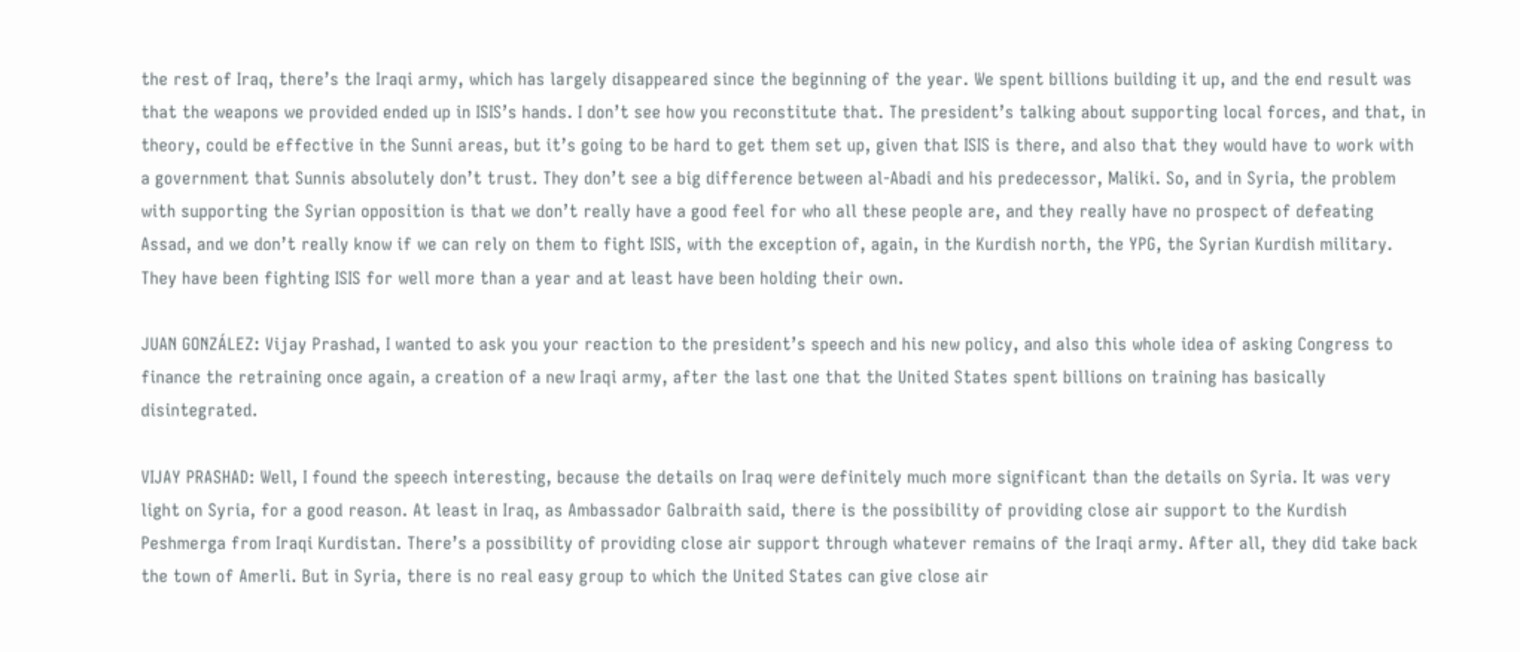the rest of Iraq, there’s the Iraqi army, which has largely disappeared since the beginning of the year. We spent billions building it up, and the end result was that the weapons we provided ended up in ISIS’s hands. I don’t see how you reconstitute that. The president’s talking about supporting local forces, and that, in theory, could be effective in the Sunni areas, but it’s going to be hard to get them set up, given that ISIS is there, and also that they would have to work with a government that Sunnis absolutely don’t trust. They don’t see a big difference between al-Abadi and his predecessor, Maliki. So, and in Syria, the problem with supporting the Syrian opposition is that we don’t really have a good feel for who all these people are, and they really have no prospect of defeating Assad, and we don’t really know if we can rely on them to fight ISIS, with the exception of, again, in the Kurdish north, the YPG, the Syrian Kurdish military. They have been fighting ISIS for well more than a year and at least have been holding their own.

JUAN GONZÁLEZ: Vijay Prashad, I wanted to ask you your reaction to the president’s speech and his new policy, and also this whole idea of asking Congress to finance the retraining once again, a creation of a new Iraqi army, after the last one that the United States spent billions on training has basically disintegrated.

VIJAY PRASHAD: Well, I found the speech interesting, because the details on Iraq were definitely much more significant than the details on Syria. It was very light on Syria, for a good reason. At least in Iraq, as Ambassador Galbraith said, there is the possibility of providing close air support to the Kurdish Peshmerga from Iraqi Kurdistan. There’s a possibility of providing close air support through whatever remains of the Iraqi army. After all, they did take back the town of Amerli. But in Syria, there is no real easy group to which the United States can give close air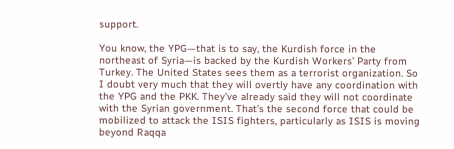support.

You know, the YPG—that is to say, the Kurdish force in the northeast of Syria—is backed by the Kurdish Workers’ Party from Turkey. The United States sees them as a terrorist organization. So I doubt very much that they will overtly have any coordination with the YPG and the PKK. They’ve already said they will not coordinate with the Syrian government. That’s the second force that could be mobilized to attack the ISIS fighters, particularly as ISIS is moving beyond Raqqa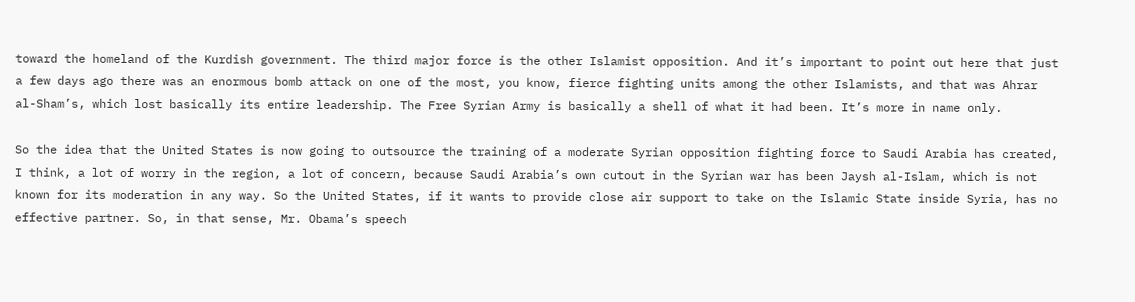toward the homeland of the Kurdish government. The third major force is the other Islamist opposition. And it’s important to point out here that just a few days ago there was an enormous bomb attack on one of the most, you know, fierce fighting units among the other Islamists, and that was Ahrar al-Sham’s, which lost basically its entire leadership. The Free Syrian Army is basically a shell of what it had been. It’s more in name only.

So the idea that the United States is now going to outsource the training of a moderate Syrian opposition fighting force to Saudi Arabia has created, I think, a lot of worry in the region, a lot of concern, because Saudi Arabia’s own cutout in the Syrian war has been Jaysh al-Islam, which is not known for its moderation in any way. So the United States, if it wants to provide close air support to take on the Islamic State inside Syria, has no effective partner. So, in that sense, Mr. Obama’s speech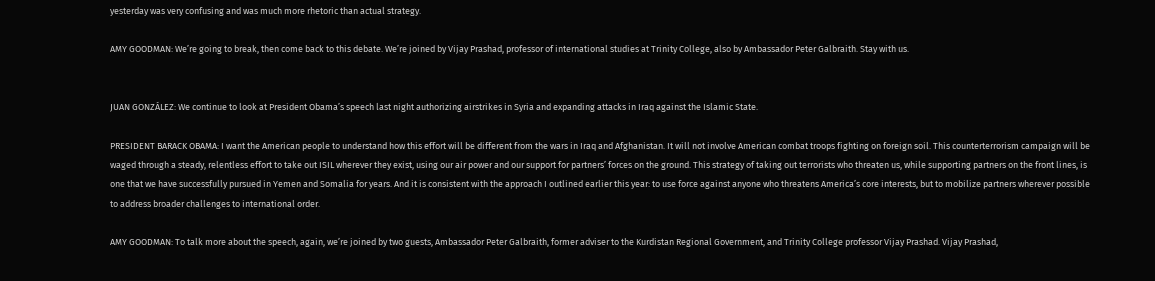yesterday was very confusing and was much more rhetoric than actual strategy.

AMY GOODMAN: We’re going to break, then come back to this debate. We’re joined by Vijay Prashad, professor of international studies at Trinity College, also by Ambassador Peter Galbraith. Stay with us.


JUAN GONZÁLEZ: We continue to look at President Obama’s speech last night authorizing airstrikes in Syria and expanding attacks in Iraq against the Islamic State.

PRESIDENT BARACK OBAMA: I want the American people to understand how this effort will be different from the wars in Iraq and Afghanistan. It will not involve American combat troops fighting on foreign soil. This counterterrorism campaign will be waged through a steady, relentless effort to take out ISIL wherever they exist, using our air power and our support for partners’ forces on the ground. This strategy of taking out terrorists who threaten us, while supporting partners on the front lines, is one that we have successfully pursued in Yemen and Somalia for years. And it is consistent with the approach I outlined earlier this year: to use force against anyone who threatens America’s core interests, but to mobilize partners wherever possible to address broader challenges to international order.

AMY GOODMAN: To talk more about the speech, again, we’re joined by two guests, Ambassador Peter Galbraith, former adviser to the Kurdistan Regional Government, and Trinity College professor Vijay Prashad. Vijay Prashad,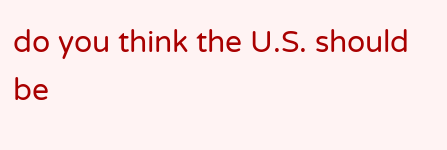do you think the U.S. should be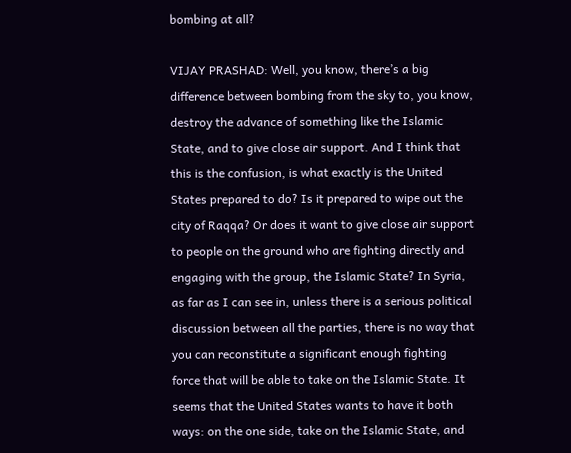bombing at all?

VIJAY PRASHAD: Well, you know, there’s a big difference between bombing from the sky to, you know, destroy the advance of something like the Islamic State, and to give close air support. And I think that this is the confusion, is what exactly is the United States prepared to do? Is it prepared to wipe out the city of Raqqa? Or does it want to give close air support to people on the ground who are fighting directly and engaging with the group, the Islamic State? In Syria, as far as I can see in, unless there is a serious political discussion between all the parties, there is no way that you can reconstitute a significant enough fighting force that will be able to take on the Islamic State. It seems that the United States wants to have it both ways: on the one side, take on the Islamic State, and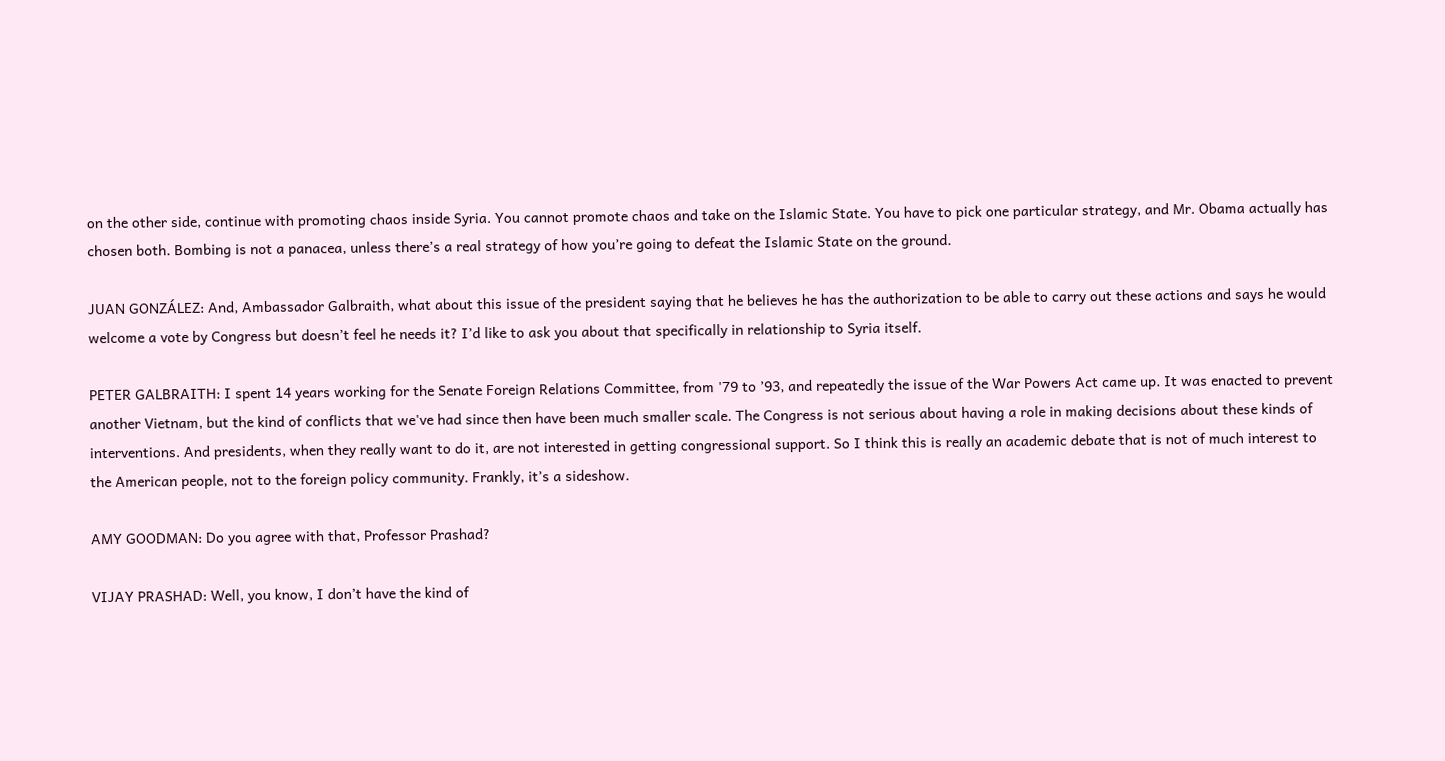on the other side, continue with promoting chaos inside Syria. You cannot promote chaos and take on the Islamic State. You have to pick one particular strategy, and Mr. Obama actually has chosen both. Bombing is not a panacea, unless there’s a real strategy of how you’re going to defeat the Islamic State on the ground.

JUAN GONZÁLEZ: And, Ambassador Galbraith, what about this issue of the president saying that he believes he has the authorization to be able to carry out these actions and says he would welcome a vote by Congress but doesn’t feel he needs it? I’d like to ask you about that specifically in relationship to Syria itself.

PETER GALBRAITH: I spent 14 years working for the Senate Foreign Relations Committee, from '79 to ’93, and repeatedly the issue of the War Powers Act came up. It was enacted to prevent another Vietnam, but the kind of conflicts that we've had since then have been much smaller scale. The Congress is not serious about having a role in making decisions about these kinds of interventions. And presidents, when they really want to do it, are not interested in getting congressional support. So I think this is really an academic debate that is not of much interest to the American people, not to the foreign policy community. Frankly, it’s a sideshow.

AMY GOODMAN: Do you agree with that, Professor Prashad?

VIJAY PRASHAD: Well, you know, I don’t have the kind of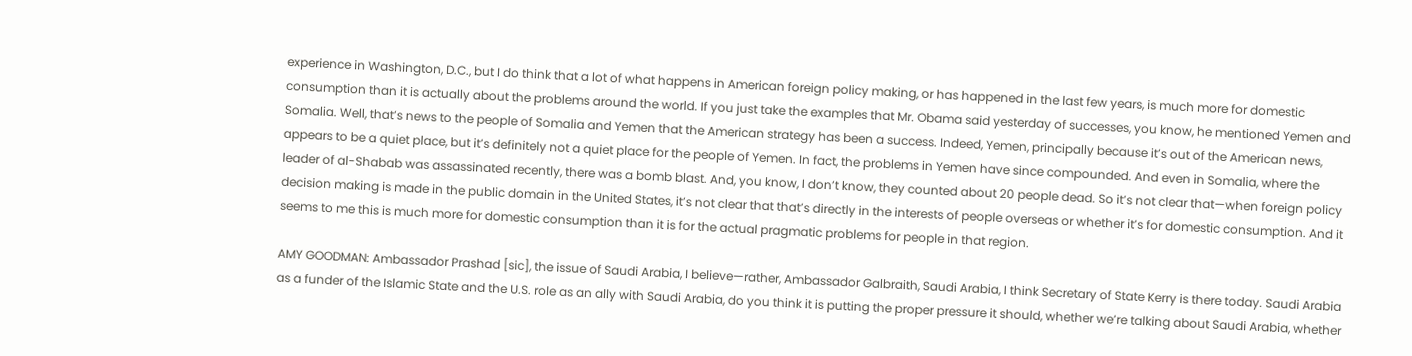experience in Washington, D.C., but I do think that a lot of what happens in American foreign policy making, or has happened in the last few years, is much more for domestic consumption than it is actually about the problems around the world. If you just take the examples that Mr. Obama said yesterday of successes, you know, he mentioned Yemen and Somalia. Well, that’s news to the people of Somalia and Yemen that the American strategy has been a success. Indeed, Yemen, principally because it’s out of the American news, appears to be a quiet place, but it’s definitely not a quiet place for the people of Yemen. In fact, the problems in Yemen have since compounded. And even in Somalia, where the leader of al-Shabab was assassinated recently, there was a bomb blast. And, you know, I don’t know, they counted about 20 people dead. So it’s not clear that—when foreign policy decision making is made in the public domain in the United States, it’s not clear that that’s directly in the interests of people overseas or whether it’s for domestic consumption. And it seems to me this is much more for domestic consumption than it is for the actual pragmatic problems for people in that region.

AMY GOODMAN: Ambassador Prashad [sic], the issue of Saudi Arabia, I believe—rather, Ambassador Galbraith, Saudi Arabia, I think Secretary of State Kerry is there today. Saudi Arabia as a funder of the Islamic State and the U.S. role as an ally with Saudi Arabia, do you think it is putting the proper pressure it should, whether we’re talking about Saudi Arabia, whether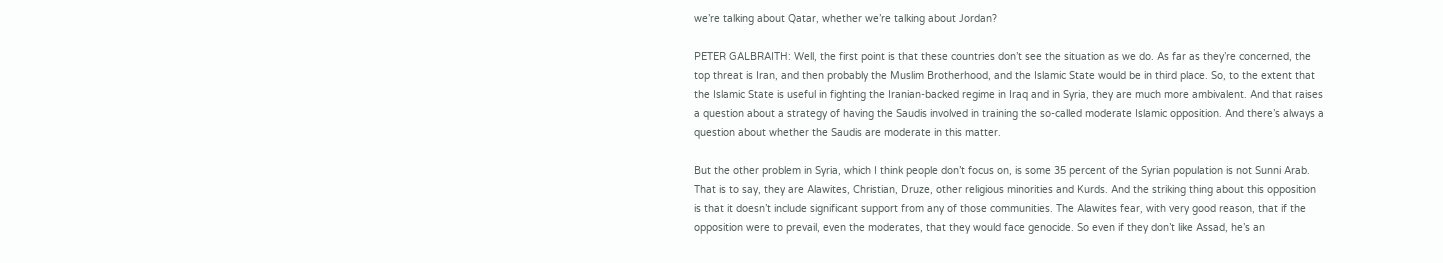we’re talking about Qatar, whether we’re talking about Jordan?

PETER GALBRAITH: Well, the first point is that these countries don’t see the situation as we do. As far as they’re concerned, the top threat is Iran, and then probably the Muslim Brotherhood, and the Islamic State would be in third place. So, to the extent that the Islamic State is useful in fighting the Iranian-backed regime in Iraq and in Syria, they are much more ambivalent. And that raises a question about a strategy of having the Saudis involved in training the so-called moderate Islamic opposition. And there’s always a question about whether the Saudis are moderate in this matter.

But the other problem in Syria, which I think people don’t focus on, is some 35 percent of the Syrian population is not Sunni Arab. That is to say, they are Alawites, Christian, Druze, other religious minorities and Kurds. And the striking thing about this opposition is that it doesn’t include significant support from any of those communities. The Alawites fear, with very good reason, that if the opposition were to prevail, even the moderates, that they would face genocide. So even if they don’t like Assad, he’s an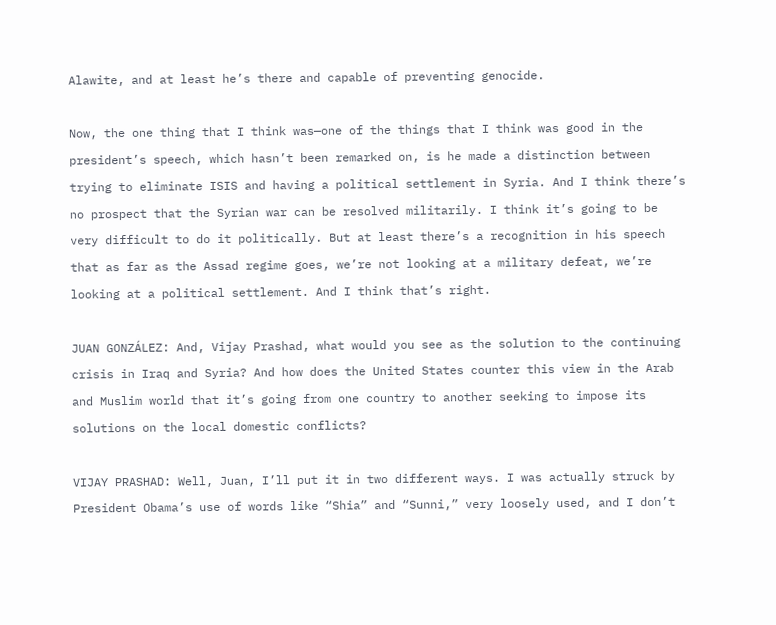Alawite, and at least he’s there and capable of preventing genocide.

Now, the one thing that I think was—one of the things that I think was good in the president’s speech, which hasn’t been remarked on, is he made a distinction between trying to eliminate ISIS and having a political settlement in Syria. And I think there’s no prospect that the Syrian war can be resolved militarily. I think it’s going to be very difficult to do it politically. But at least there’s a recognition in his speech that as far as the Assad regime goes, we’re not looking at a military defeat, we’re looking at a political settlement. And I think that’s right.

JUAN GONZÁLEZ: And, Vijay Prashad, what would you see as the solution to the continuing crisis in Iraq and Syria? And how does the United States counter this view in the Arab and Muslim world that it’s going from one country to another seeking to impose its solutions on the local domestic conflicts?

VIJAY PRASHAD: Well, Juan, I’ll put it in two different ways. I was actually struck by President Obama’s use of words like “Shia” and “Sunni,” very loosely used, and I don’t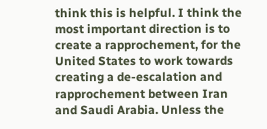think this is helpful. I think the most important direction is to create a rapprochement, for the United States to work towards creating a de-escalation and rapprochement between Iran and Saudi Arabia. Unless the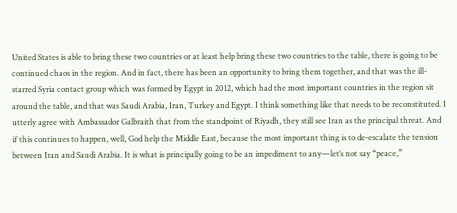United States is able to bring these two countries or at least help bring these two countries to the table, there is going to be continued chaos in the region. And in fact, there has been an opportunity to bring them together, and that was the ill-starred Syria contact group which was formed by Egypt in 2012, which had the most important countries in the region sit around the table, and that was Saudi Arabia, Iran, Turkey and Egypt. I think something like that needs to be reconstituted. I utterly agree with Ambassador Galbraith that from the standpoint of Riyadh, they still see Iran as the principal threat. And if this continues to happen, well, God help the Middle East, because the most important thing is to de-escalate the tension between Iran and Saudi Arabia. It is what is principally going to be an impediment to any—let’s not say “peace,”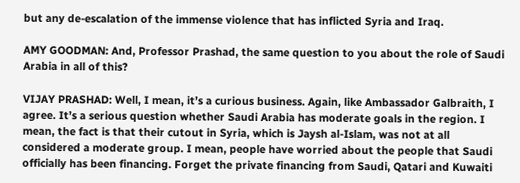but any de-escalation of the immense violence that has inflicted Syria and Iraq.

AMY GOODMAN: And, Professor Prashad, the same question to you about the role of Saudi Arabia in all of this?

VIJAY PRASHAD: Well, I mean, it’s a curious business. Again, like Ambassador Galbraith, I agree. It’s a serious question whether Saudi Arabia has moderate goals in the region. I mean, the fact is that their cutout in Syria, which is Jaysh al-Islam, was not at all considered a moderate group. I mean, people have worried about the people that Saudi officially has been financing. Forget the private financing from Saudi, Qatari and Kuwaiti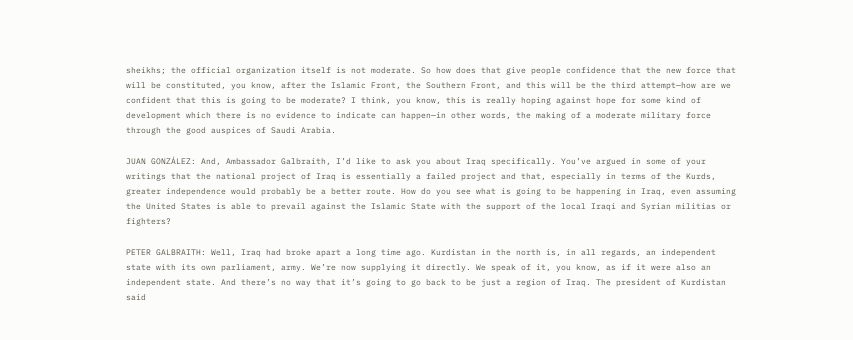sheikhs; the official organization itself is not moderate. So how does that give people confidence that the new force that will be constituted, you know, after the Islamic Front, the Southern Front, and this will be the third attempt—how are we confident that this is going to be moderate? I think, you know, this is really hoping against hope for some kind of development which there is no evidence to indicate can happen—in other words, the making of a moderate military force through the good auspices of Saudi Arabia.

JUAN GONZÁLEZ: And, Ambassador Galbraith, I’d like to ask you about Iraq specifically. You’ve argued in some of your writings that the national project of Iraq is essentially a failed project and that, especially in terms of the Kurds, greater independence would probably be a better route. How do you see what is going to be happening in Iraq, even assuming the United States is able to prevail against the Islamic State with the support of the local Iraqi and Syrian militias or fighters?

PETER GALBRAITH: Well, Iraq had broke apart a long time ago. Kurdistan in the north is, in all regards, an independent state with its own parliament, army. We’re now supplying it directly. We speak of it, you know, as if it were also an independent state. And there’s no way that it’s going to go back to be just a region of Iraq. The president of Kurdistan said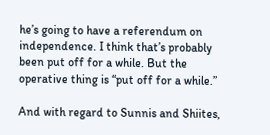he’s going to have a referendum on independence. I think that’s probably been put off for a while. But the operative thing is “put off for a while.”

And with regard to Sunnis and Shiites,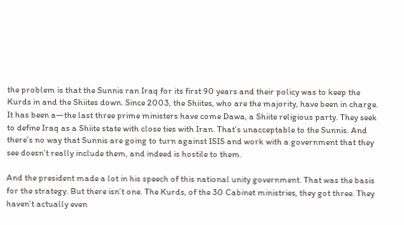the problem is that the Sunnis ran Iraq for its first 90 years and their policy was to keep the Kurds in and the Shiites down. Since 2003, the Shiites, who are the majority, have been in charge. It has been a—the last three prime ministers have come Dawa, a Shiite religious party. They seek to define Iraq as a Shiite state with close ties with Iran. That’s unacceptable to the Sunnis. And there’s no way that Sunnis are going to turn against ISIS and work with a government that they see doesn’t really include them, and indeed is hostile to them.

And the president made a lot in his speech of this national unity government. That was the basis for the strategy. But there isn’t one. The Kurds, of the 30 Cabinet ministries, they got three. They haven’t actually even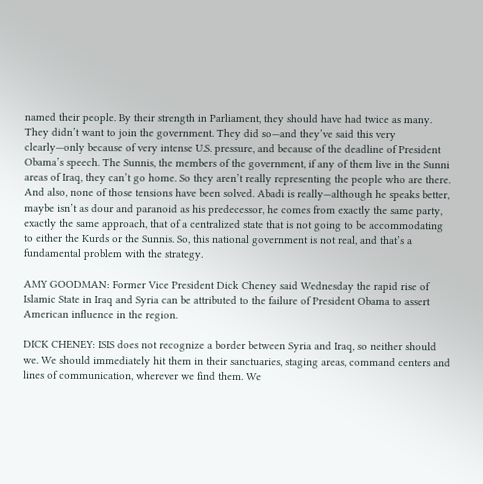named their people. By their strength in Parliament, they should have had twice as many. They didn’t want to join the government. They did so—and they’ve said this very clearly—only because of very intense U.S. pressure, and because of the deadline of President Obama’s speech. The Sunnis, the members of the government, if any of them live in the Sunni areas of Iraq, they can’t go home. So they aren’t really representing the people who are there. And also, none of those tensions have been solved. Abadi is really—although he speaks better, maybe isn’t as dour and paranoid as his predecessor, he comes from exactly the same party, exactly the same approach, that of a centralized state that is not going to be accommodating to either the Kurds or the Sunnis. So, this national government is not real, and that’s a fundamental problem with the strategy.

AMY GOODMAN: Former Vice President Dick Cheney said Wednesday the rapid rise of Islamic State in Iraq and Syria can be attributed to the failure of President Obama to assert American influence in the region.

DICK CHENEY: ISIS does not recognize a border between Syria and Iraq, so neither should we. We should immediately hit them in their sanctuaries, staging areas, command centers and lines of communication, wherever we find them. We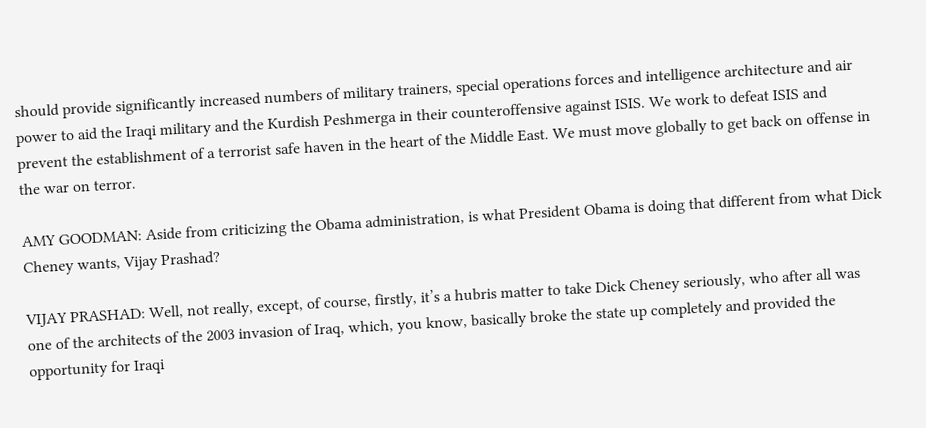should provide significantly increased numbers of military trainers, special operations forces and intelligence architecture and air power to aid the Iraqi military and the Kurdish Peshmerga in their counteroffensive against ISIS. We work to defeat ISIS and prevent the establishment of a terrorist safe haven in the heart of the Middle East. We must move globally to get back on offense in the war on terror.

AMY GOODMAN: Aside from criticizing the Obama administration, is what President Obama is doing that different from what Dick Cheney wants, Vijay Prashad?

VIJAY PRASHAD: Well, not really, except, of course, firstly, it’s a hubris matter to take Dick Cheney seriously, who after all was one of the architects of the 2003 invasion of Iraq, which, you know, basically broke the state up completely and provided the opportunity for Iraqi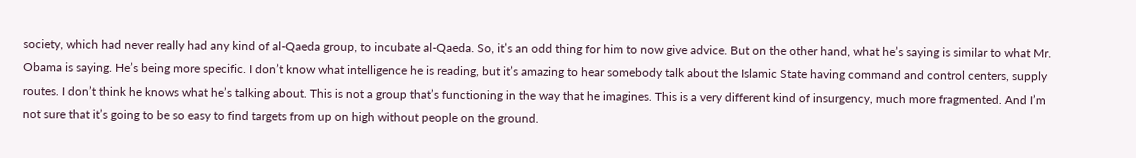society, which had never really had any kind of al-Qaeda group, to incubate al-Qaeda. So, it’s an odd thing for him to now give advice. But on the other hand, what he’s saying is similar to what Mr. Obama is saying. He’s being more specific. I don’t know what intelligence he is reading, but it’s amazing to hear somebody talk about the Islamic State having command and control centers, supply routes. I don’t think he knows what he’s talking about. This is not a group that’s functioning in the way that he imagines. This is a very different kind of insurgency, much more fragmented. And I’m not sure that it’s going to be so easy to find targets from up on high without people on the ground.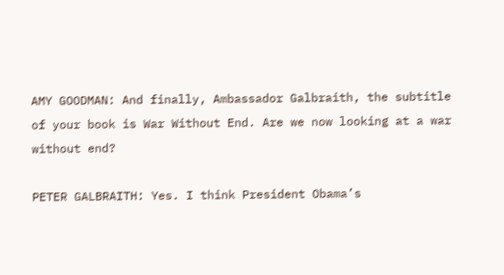AMY GOODMAN: And finally, Ambassador Galbraith, the subtitle of your book is War Without End. Are we now looking at a war without end?

PETER GALBRAITH: Yes. I think President Obama’s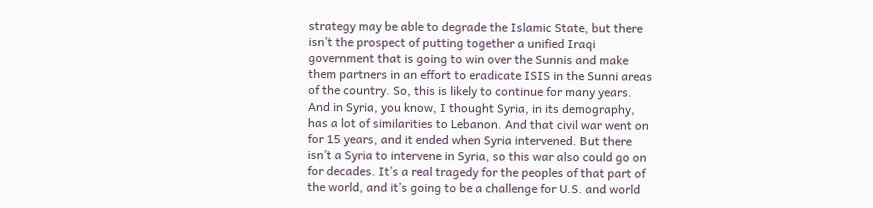strategy may be able to degrade the Islamic State, but there isn’t the prospect of putting together a unified Iraqi government that is going to win over the Sunnis and make them partners in an effort to eradicate ISIS in the Sunni areas of the country. So, this is likely to continue for many years. And in Syria, you know, I thought Syria, in its demography, has a lot of similarities to Lebanon. And that civil war went on for 15 years, and it ended when Syria intervened. But there isn’t a Syria to intervene in Syria, so this war also could go on for decades. It’s a real tragedy for the peoples of that part of the world, and it’s going to be a challenge for U.S. and world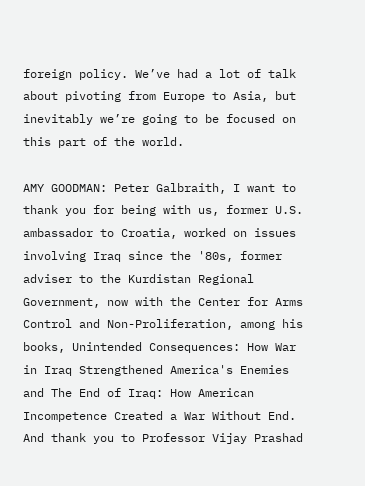foreign policy. We’ve had a lot of talk about pivoting from Europe to Asia, but inevitably we’re going to be focused on this part of the world.

AMY GOODMAN: Peter Galbraith, I want to thank you for being with us, former U.S. ambassador to Croatia, worked on issues involving Iraq since the '80s, former adviser to the Kurdistan Regional Government, now with the Center for Arms Control and Non-Proliferation, among his books, Unintended Consequences: How War in Iraq Strengthened America's Enemies and The End of Iraq: How American Incompetence Created a War Without End. And thank you to Professor Vijay Prashad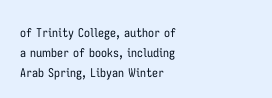of Trinity College, author of a number of books, including Arab Spring, Libyan Winter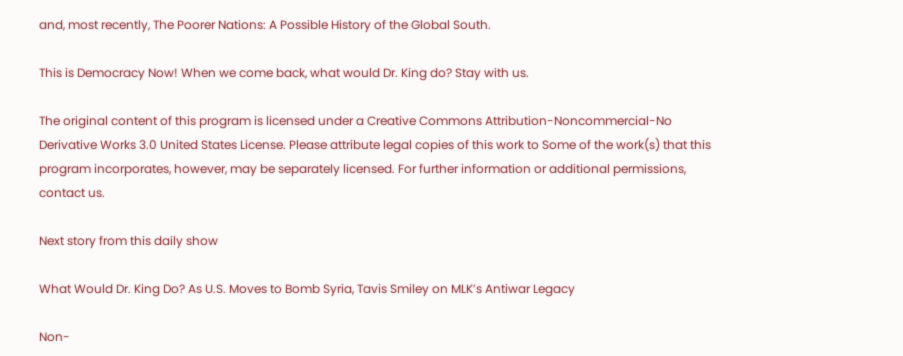and, most recently, The Poorer Nations: A Possible History of the Global South.

This is Democracy Now! When we come back, what would Dr. King do? Stay with us.

The original content of this program is licensed under a Creative Commons Attribution-Noncommercial-No Derivative Works 3.0 United States License. Please attribute legal copies of this work to Some of the work(s) that this program incorporates, however, may be separately licensed. For further information or additional permissions, contact us.

Next story from this daily show

What Would Dr. King Do? As U.S. Moves to Bomb Syria, Tavis Smiley on MLK’s Antiwar Legacy

Non-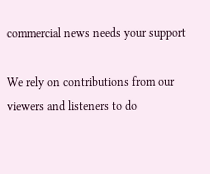commercial news needs your support

We rely on contributions from our viewers and listeners to do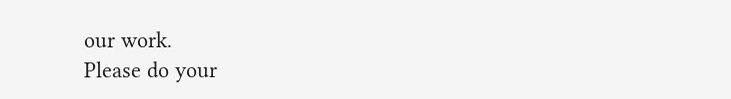our work.
Please do your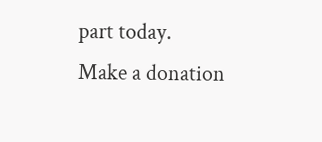part today.
Make a donation